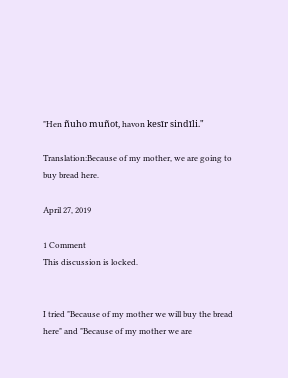"Hen ñuho muñot, havon kesīr sindīli."

Translation:Because of my mother, we are going to buy bread here.

April 27, 2019

1 Comment
This discussion is locked.


I tried "Because of my mother we will buy the bread here" and "Because of my mother we are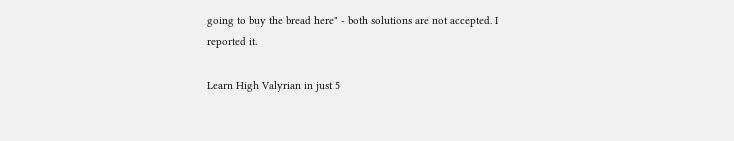going to buy the bread here" - both solutions are not accepted. I reported it.

Learn High Valyrian in just 5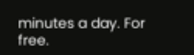minutes a day. For free.